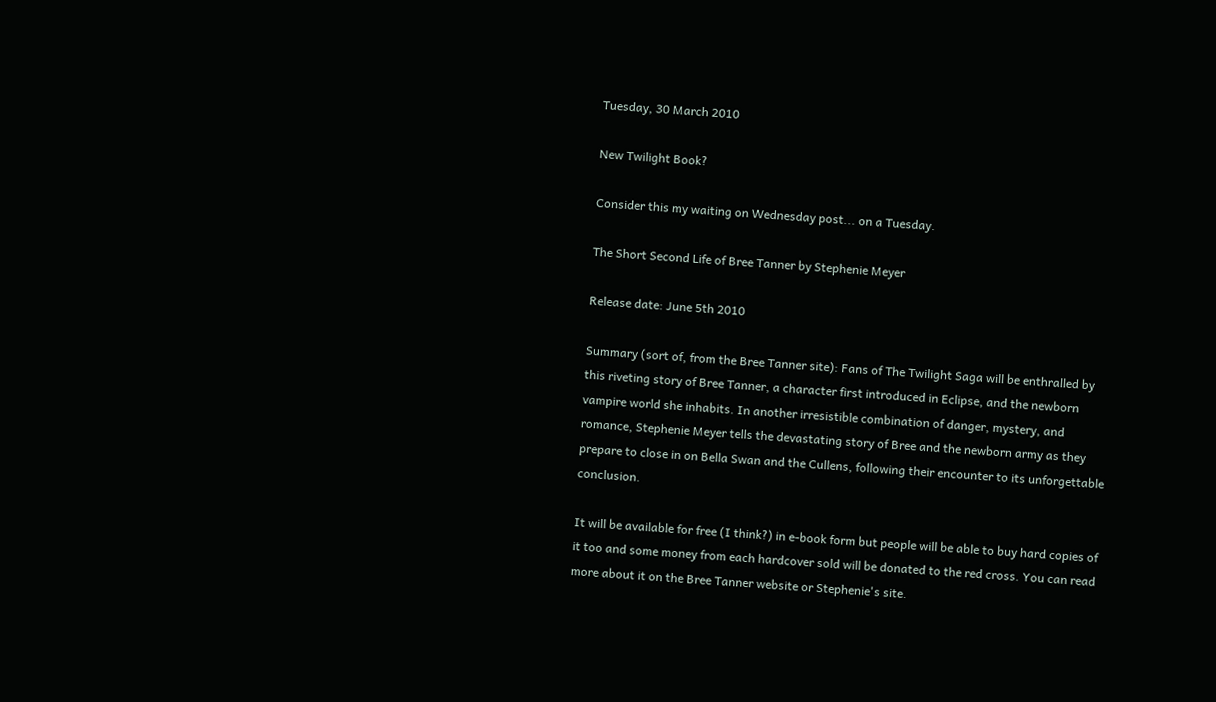Tuesday, 30 March 2010

New Twilight Book?

Consider this my waiting on Wednesday post... on a Tuesday.

The Short Second Life of Bree Tanner by Stephenie Meyer

Release date: June 5th 2010

Summary (sort of, from the Bree Tanner site): Fans of The Twilight Saga will be enthralled by this riveting story of Bree Tanner, a character first introduced in Eclipse, and the newborn vampire world she inhabits. In another irresistible combination of danger, mystery, and romance, Stephenie Meyer tells the devastating story of Bree and the newborn army as they prepare to close in on Bella Swan and the Cullens, following their encounter to its unforgettable conclusion.

It will be available for free (I think?) in e-book form but people will be able to buy hard copies of it too and some money from each hardcover sold will be donated to the red cross. You can read more about it on the Bree Tanner website or Stephenie's site.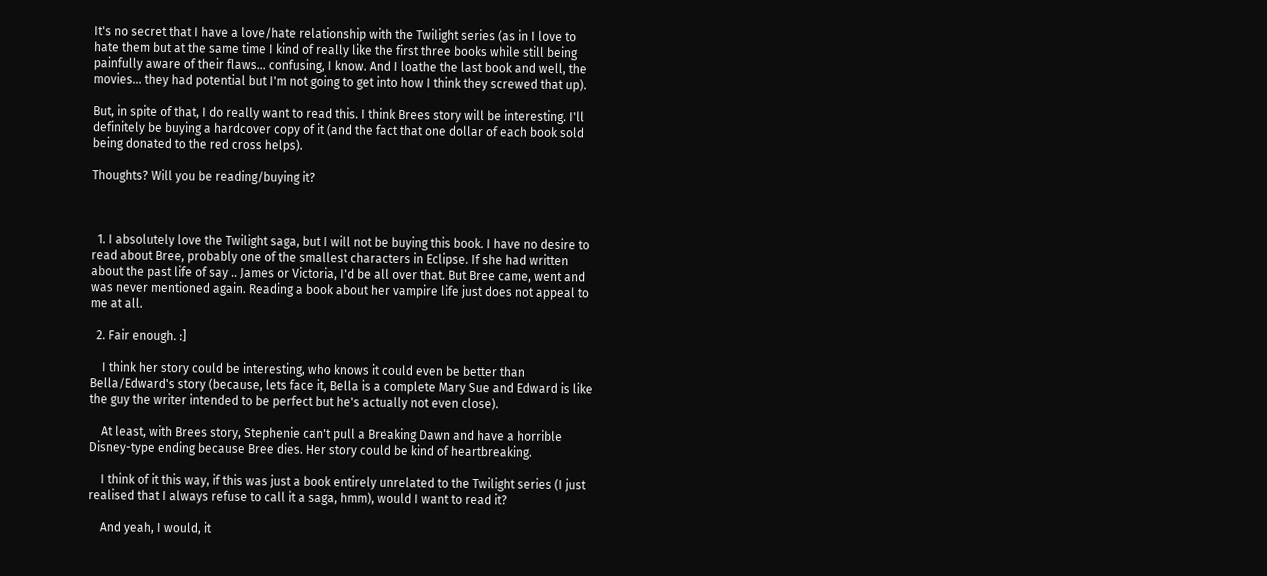It's no secret that I have a love/hate relationship with the Twilight series (as in I love to hate them but at the same time I kind of really like the first three books while still being painfully aware of their flaws... confusing, I know. And I loathe the last book and well, the movies... they had potential but I'm not going to get into how I think they screwed that up).

But, in spite of that, I do really want to read this. I think Brees story will be interesting. I'll definitely be buying a hardcover copy of it (and the fact that one dollar of each book sold being donated to the red cross helps).

Thoughts? Will you be reading/buying it?



  1. I absolutely love the Twilight saga, but I will not be buying this book. I have no desire to read about Bree, probably one of the smallest characters in Eclipse. If she had written about the past life of say .. James or Victoria, I'd be all over that. But Bree came, went and was never mentioned again. Reading a book about her vampire life just does not appeal to me at all.

  2. Fair enough. :]

    I think her story could be interesting, who knows it could even be better than Bella/Edward's story (because, lets face it, Bella is a complete Mary Sue and Edward is like the guy the writer intended to be perfect but he's actually not even close).

    At least, with Brees story, Stephenie can't pull a Breaking Dawn and have a horrible Disney-type ending because Bree dies. Her story could be kind of heartbreaking.

    I think of it this way, if this was just a book entirely unrelated to the Twilight series (I just realised that I always refuse to call it a saga, hmm), would I want to read it?

    And yeah, I would, it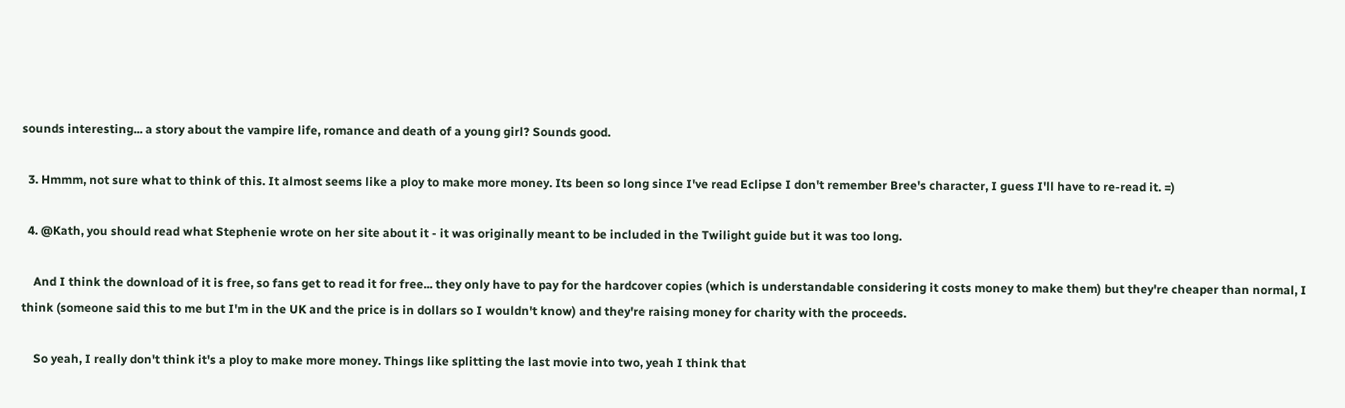sounds interesting... a story about the vampire life, romance and death of a young girl? Sounds good.

  3. Hmmm, not sure what to think of this. It almost seems like a ploy to make more money. Its been so long since I've read Eclipse I don't remember Bree's character, I guess I'll have to re-read it. =)

  4. @Kath, you should read what Stephenie wrote on her site about it - it was originally meant to be included in the Twilight guide but it was too long.

    And I think the download of it is free, so fans get to read it for free... they only have to pay for the hardcover copies (which is understandable considering it costs money to make them) but they're cheaper than normal, I think (someone said this to me but I'm in the UK and the price is in dollars so I wouldn't know) and they're raising money for charity with the proceeds.

    So yeah, I really don't think it's a ploy to make more money. Things like splitting the last movie into two, yeah I think that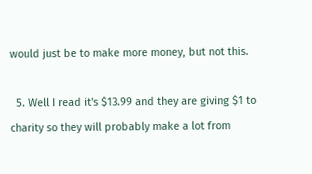would just be to make more money, but not this.

  5. Well I read it's $13.99 and they are giving $1 to charity so they will probably make a lot from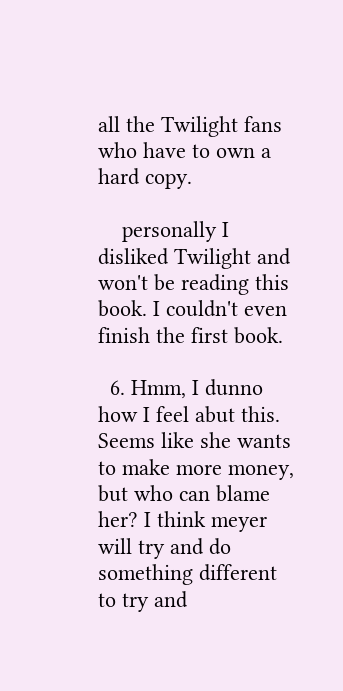all the Twilight fans who have to own a hard copy.

    personally I disliked Twilight and won't be reading this book. I couldn't even finish the first book.

  6. Hmm, I dunno how I feel abut this. Seems like she wants to make more money, but who can blame her? I think meyer will try and do something different to try and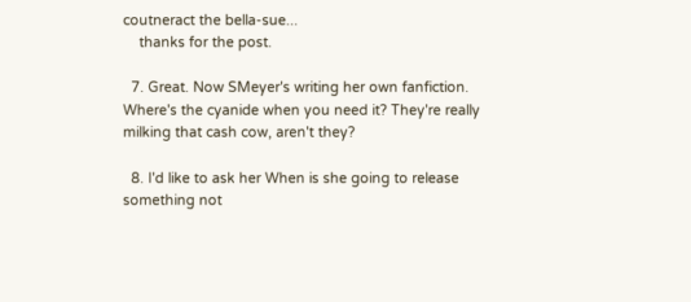coutneract the bella-sue...
    thanks for the post.

  7. Great. Now SMeyer's writing her own fanfiction. Where's the cyanide when you need it? They're really milking that cash cow, aren't they?

  8. I'd like to ask her When is she going to release something not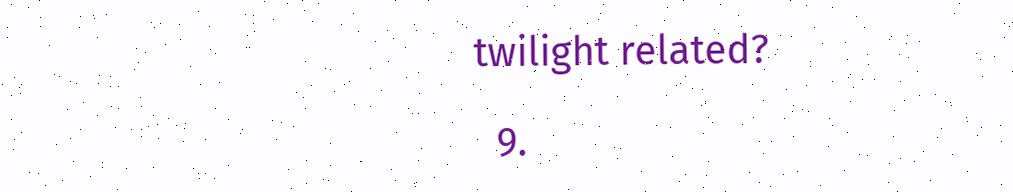twilight related?

  9.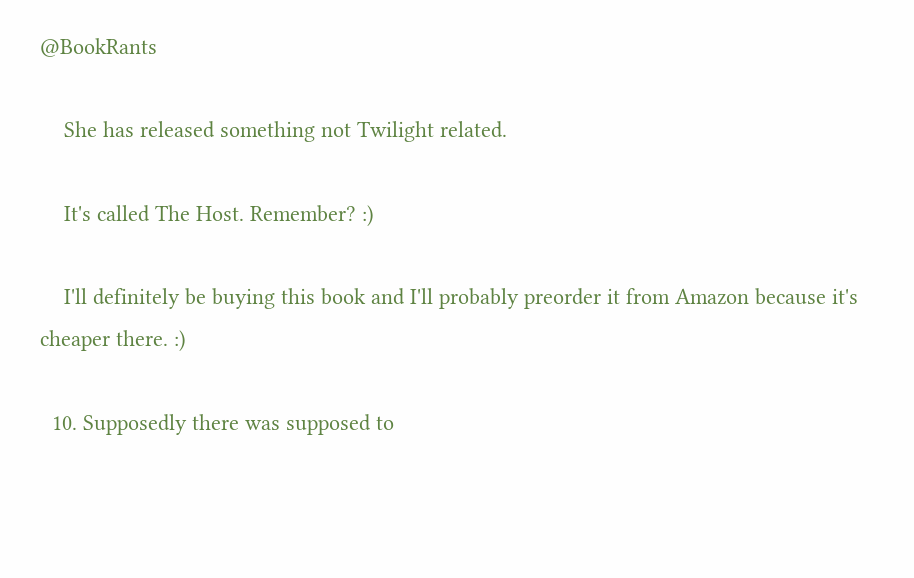@BookRants

    She has released something not Twilight related.

    It's called The Host. Remember? :)

    I'll definitely be buying this book and I'll probably preorder it from Amazon because it's cheaper there. :)

  10. Supposedly there was supposed to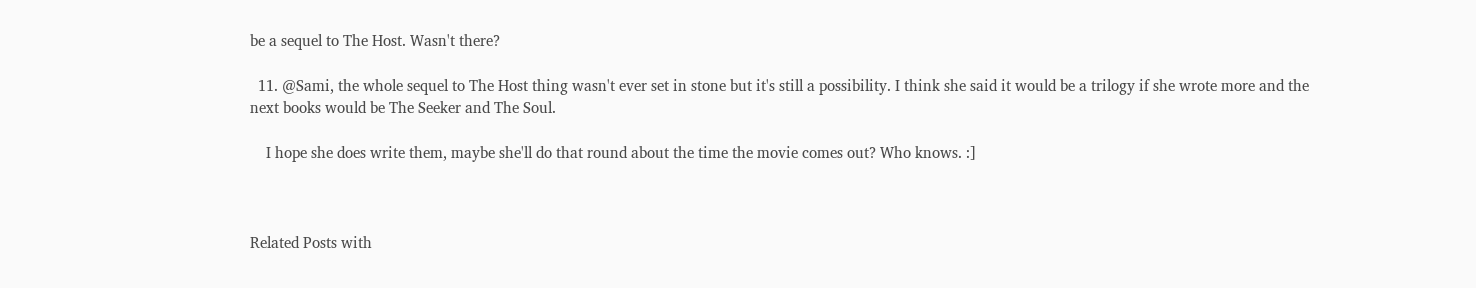be a sequel to The Host. Wasn't there?

  11. @Sami, the whole sequel to The Host thing wasn't ever set in stone but it's still a possibility. I think she said it would be a trilogy if she wrote more and the next books would be The Seeker and The Soul.

    I hope she does write them, maybe she'll do that round about the time the movie comes out? Who knows. :]



Related Posts with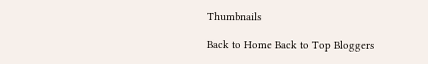Thumbnails

Back to Home Back to Top Bloggers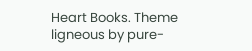Heart Books. Theme ligneous by pure-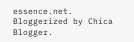essence.net. Bloggerized by Chica Blogger.